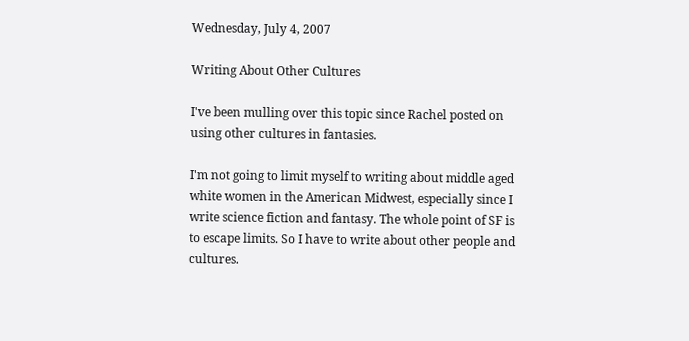Wednesday, July 4, 2007

Writing About Other Cultures

I've been mulling over this topic since Rachel posted on using other cultures in fantasies.

I'm not going to limit myself to writing about middle aged white women in the American Midwest, especially since I write science fiction and fantasy. The whole point of SF is to escape limits. So I have to write about other people and cultures.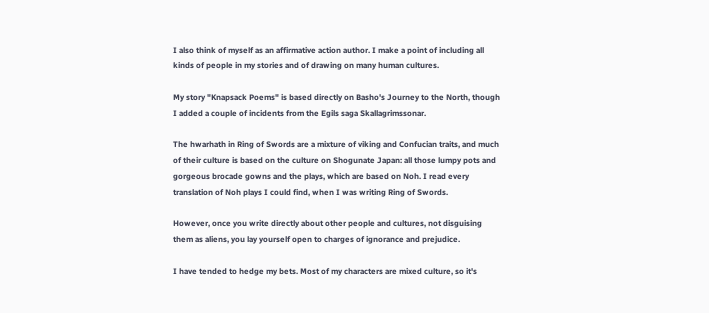I also think of myself as an affirmative action author. I make a point of including all kinds of people in my stories and of drawing on many human cultures.

My story "Knapsack Poems" is based directly on Basho's Journey to the North, though I added a couple of incidents from the Egils saga Skallagrimssonar.

The hwarhath in Ring of Swords are a mixture of viking and Confucian traits, and much of their culture is based on the culture on Shogunate Japan: all those lumpy pots and gorgeous brocade gowns and the plays, which are based on Noh. I read every translation of Noh plays I could find, when I was writing Ring of Swords.

However, once you write directly about other people and cultures, not disguising them as aliens, you lay yourself open to charges of ignorance and prejudice.

I have tended to hedge my bets. Most of my characters are mixed culture, so it's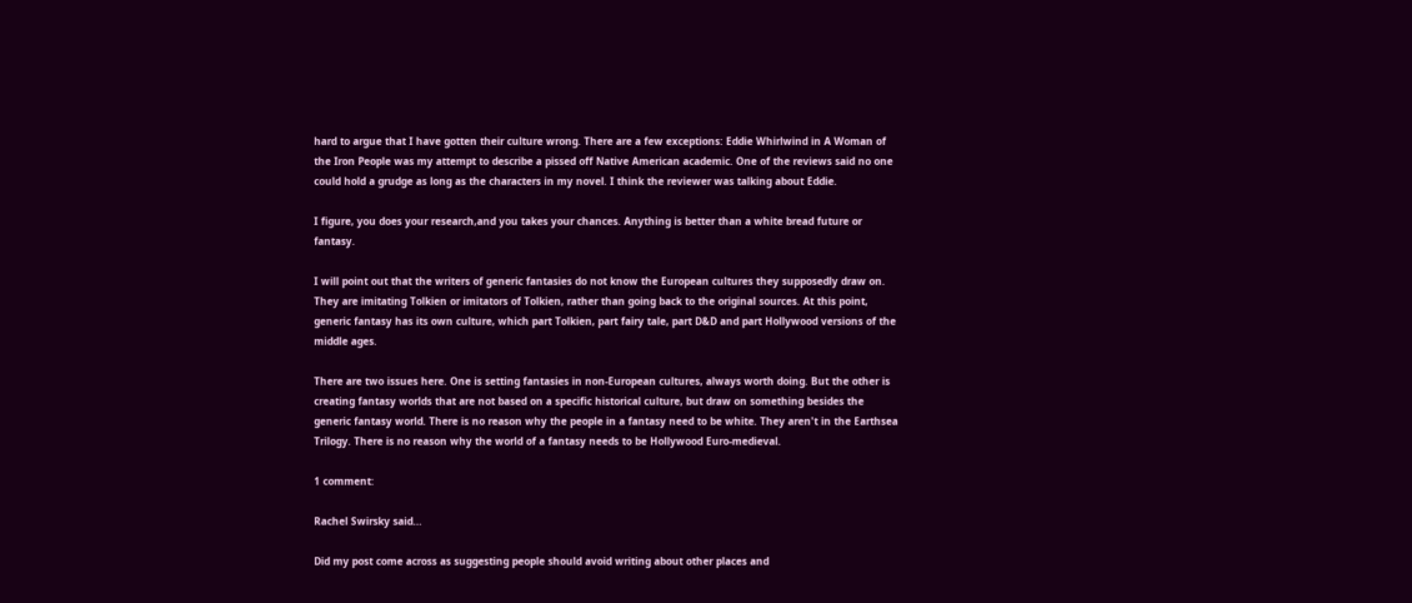hard to argue that I have gotten their culture wrong. There are a few exceptions: Eddie Whirlwind in A Woman of the Iron People was my attempt to describe a pissed off Native American academic. One of the reviews said no one could hold a grudge as long as the characters in my novel. I think the reviewer was talking about Eddie.

I figure, you does your research,and you takes your chances. Anything is better than a white bread future or fantasy.

I will point out that the writers of generic fantasies do not know the European cultures they supposedly draw on. They are imitating Tolkien or imitators of Tolkien, rather than going back to the original sources. At this point, generic fantasy has its own culture, which part Tolkien, part fairy tale, part D&D and part Hollywood versions of the middle ages.

There are two issues here. One is setting fantasies in non-European cultures, always worth doing. But the other is creating fantasy worlds that are not based on a specific historical culture, but draw on something besides the generic fantasy world. There is no reason why the people in a fantasy need to be white. They aren't in the Earthsea Trilogy. There is no reason why the world of a fantasy needs to be Hollywood Euro-medieval.

1 comment:

Rachel Swirsky said...

Did my post come across as suggesting people should avoid writing about other places and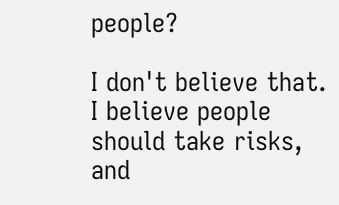people?

I don't believe that. I believe people should take risks, and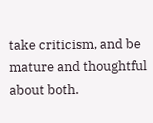take criticism, and be mature and thoughtful about both.